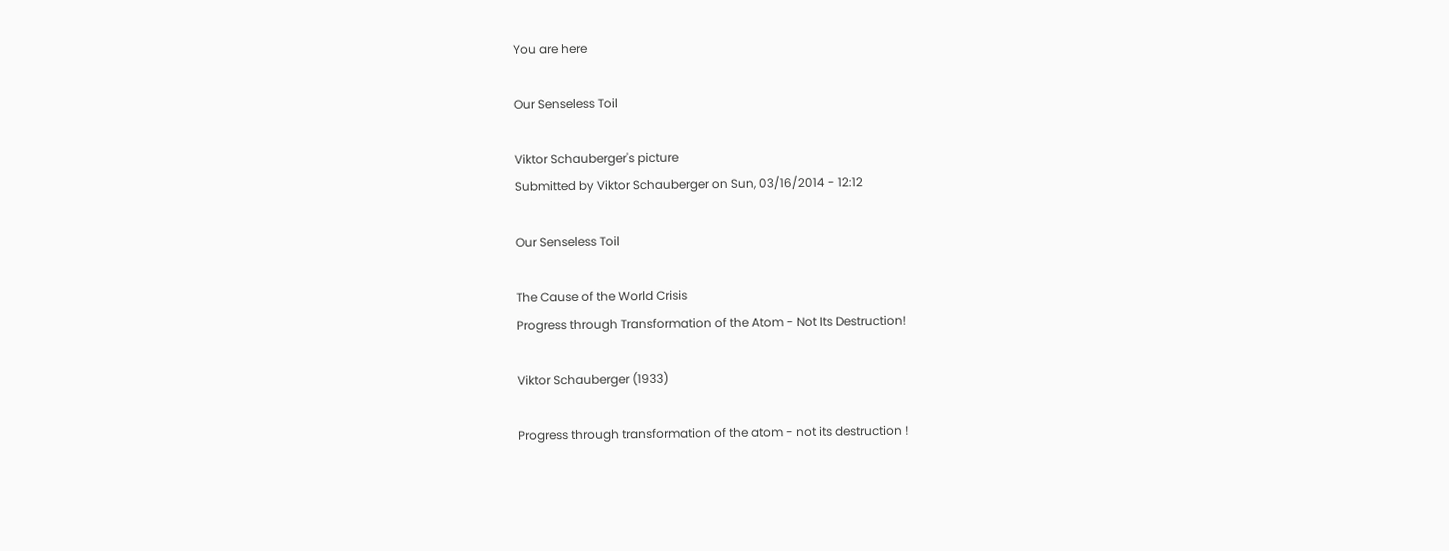You are here

Our Senseless Toil

Viktor Schauberger's picture
Submitted by Viktor Schauberger on Sun, 03/16/2014 - 12:12

Our Senseless Toil

The Cause of the World Crisis
Progress through Transformation of the Atom - Not Its Destruction!

Viktor Schauberger (1933)

Progress through transformation of the atom - not its destruction !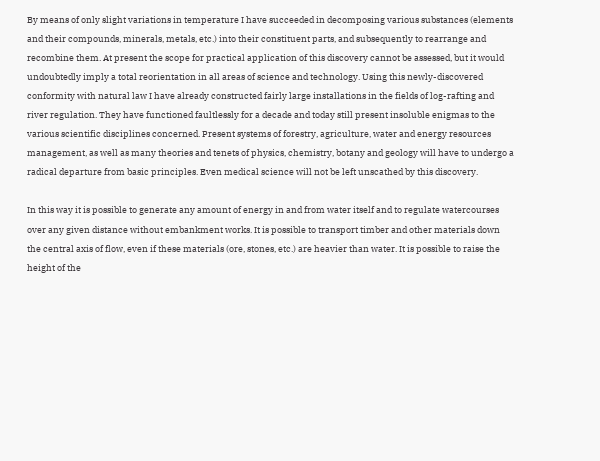By means of only slight variations in temperature I have succeeded in decomposing various substances (elements and their compounds, minerals, metals, etc.) into their constituent parts, and subsequently to rearrange and recombine them. At present the scope for practical application of this discovery cannot be assessed, but it would undoubtedly imply a total reorientation in all areas of science and technology. Using this newly-discovered conformity with natural law I have already constructed fairly large installations in the fields of log-rafting and river regulation. They have functioned faultlessly for a decade and today still present insoluble enigmas to the various scientific disciplines concerned. Present systems of forestry, agriculture, water and energy resources management, as well as many theories and tenets of physics, chemistry, botany and geology will have to undergo a radical departure from basic principles. Even medical science will not be left unscathed by this discovery.

In this way it is possible to generate any amount of energy in and from water itself and to regulate watercourses over any given distance without embankment works. It is possible to transport timber and other materials down the central axis of flow, even if these materials (ore, stones, etc.) are heavier than water. It is possible to raise the height of the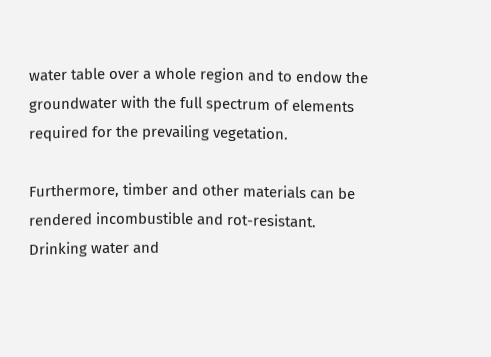water table over a whole region and to endow the groundwater with the full spectrum of elements required for the prevailing vegetation.

Furthermore, timber and other materials can be rendered incombustible and rot-resistant. Drinking water and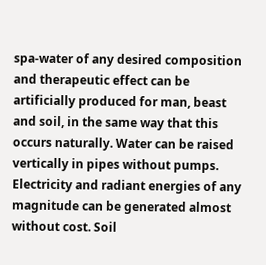spa-water of any desired composition and therapeutic effect can be artificially produced for man, beast and soil, in the same way that this occurs naturally. Water can be raised vertically in pipes without pumps. Electricity and radiant energies of any magnitude can be generated almost without cost. Soil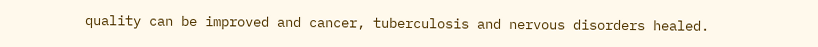quality can be improved and cancer, tuberculosis and nervous disorders healed.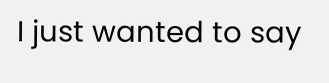I just wanted to say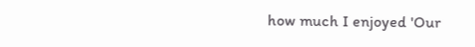how much I enjoyed 'Our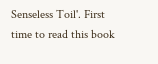Senseless Toil'. First time to read this book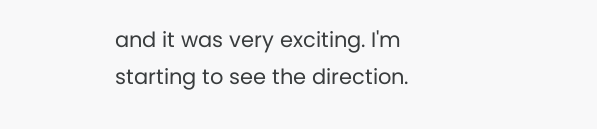and it was very exciting. I'm starting to see the direction.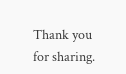Thank you for sharing.